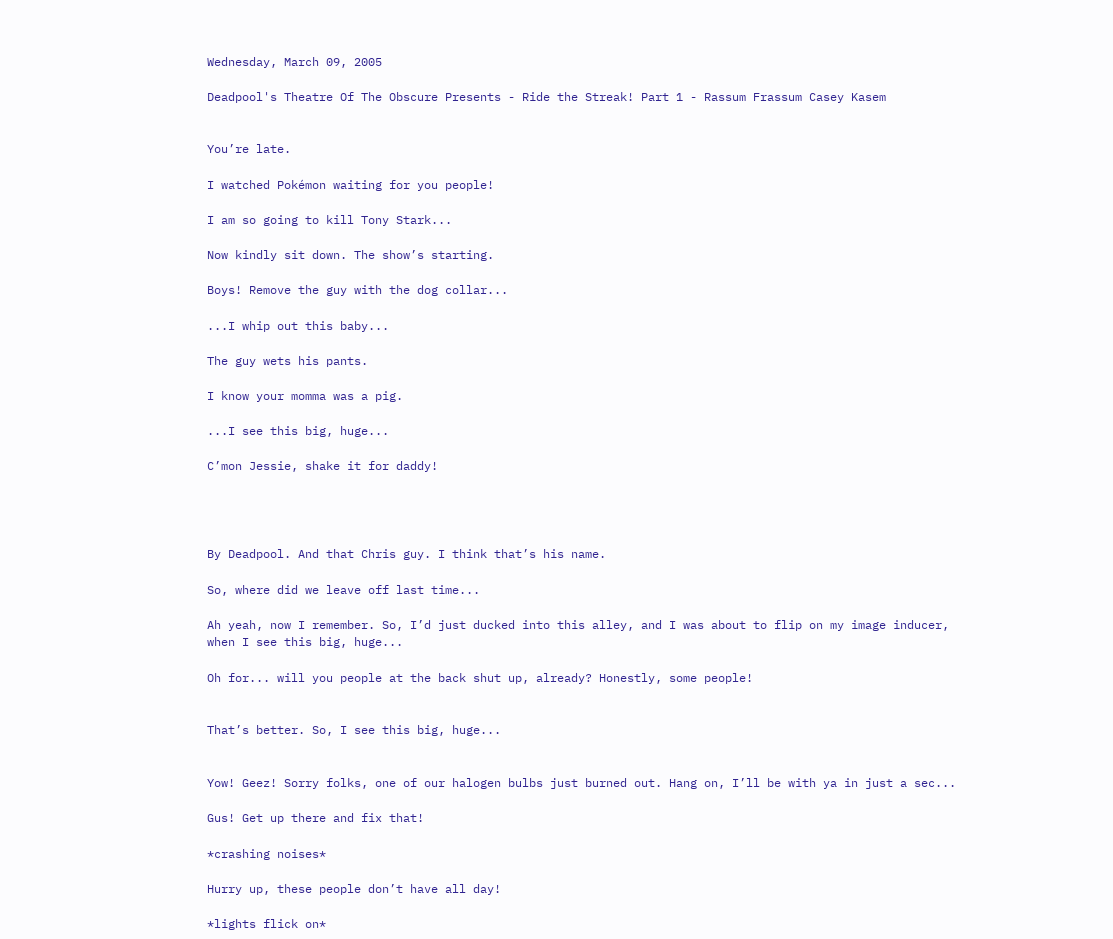Wednesday, March 09, 2005

Deadpool's Theatre Of The Obscure Presents - Ride the Streak! Part 1 - Rassum Frassum Casey Kasem


You’re late.

I watched Pokémon waiting for you people!

I am so going to kill Tony Stark...

Now kindly sit down. The show’s starting.

Boys! Remove the guy with the dog collar...

...I whip out this baby...

The guy wets his pants.

I know your momma was a pig.

...I see this big, huge...

C’mon Jessie, shake it for daddy!




By Deadpool. And that Chris guy. I think that’s his name.

So, where did we leave off last time...

Ah yeah, now I remember. So, I’d just ducked into this alley, and I was about to flip on my image inducer, when I see this big, huge...

Oh for... will you people at the back shut up, already? Honestly, some people!


That’s better. So, I see this big, huge...


Yow! Geez! Sorry folks, one of our halogen bulbs just burned out. Hang on, I’ll be with ya in just a sec...

Gus! Get up there and fix that!

*crashing noises*

Hurry up, these people don’t have all day!

*lights flick on*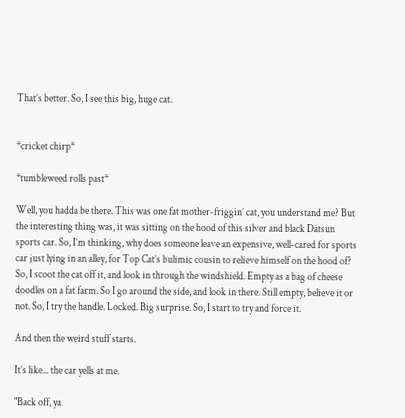That’s better. So, I see this big, huge cat.


*cricket chirp*

*tumbleweed rolls past*

Well, you hadda be there. This was one fat mother-friggin’ cat, you understand me? But the interesting thing was, it was sitting on the hood of this silver and black Datsun sports car. So, I’m thinking, why does someone leave an expensive, well-cared for sports car just lying in an alley, for Top Cat’s bulimic cousin to relieve himself on the hood of? So, I scoot the cat off it, and look in through the windshield. Empty as a bag of cheese doodles on a fat farm. So I go around the side, and look in there. Still empty, believe it or not. So, I try the handle. Locked. Big surprise. So, I start to try and force it.

And then the weird stuff starts.

It’s like... the car yells at me.

"Back off, ya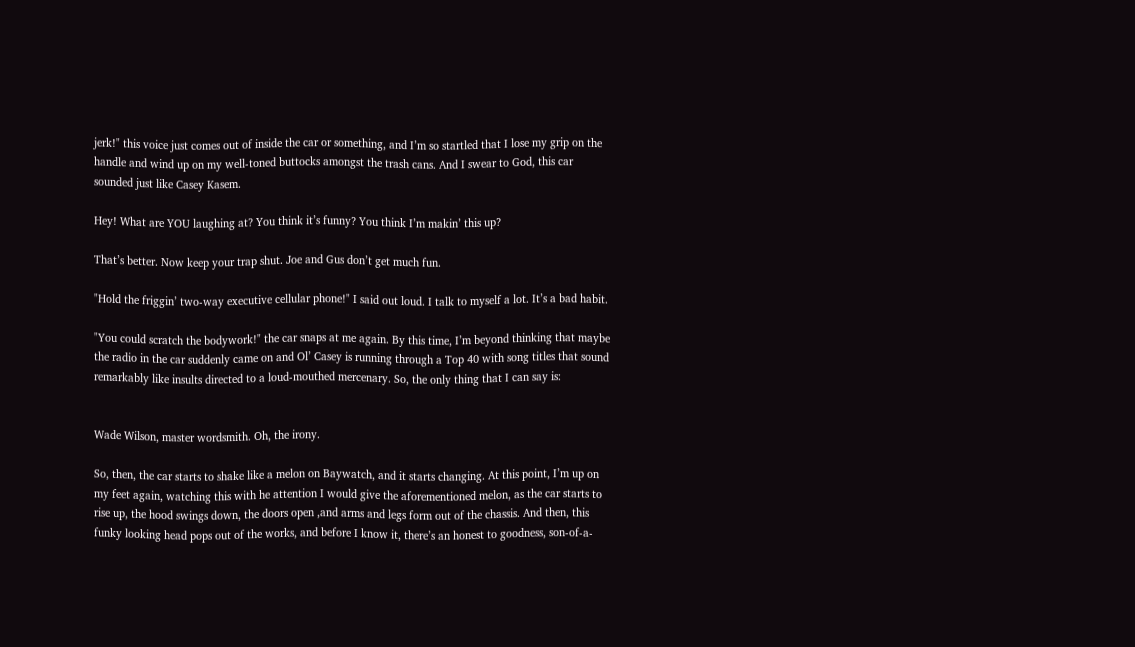jerk!" this voice just comes out of inside the car or something, and I’m so startled that I lose my grip on the handle and wind up on my well-toned buttocks amongst the trash cans. And I swear to God, this car sounded just like Casey Kasem.

Hey! What are YOU laughing at? You think it’s funny? You think I’m makin’ this up?

That’s better. Now keep your trap shut. Joe and Gus don’t get much fun.

"Hold the friggin’ two-way executive cellular phone!" I said out loud. I talk to myself a lot. It’s a bad habit.

"You could scratch the bodywork!" the car snaps at me again. By this time, I’m beyond thinking that maybe the radio in the car suddenly came on and Ol’ Casey is running through a Top 40 with song titles that sound remarkably like insults directed to a loud-mouthed mercenary. So, the only thing that I can say is:


Wade Wilson, master wordsmith. Oh, the irony.

So, then, the car starts to shake like a melon on Baywatch, and it starts changing. At this point, I’m up on my feet again, watching this with he attention I would give the aforementioned melon, as the car starts to rise up, the hood swings down, the doors open ,and arms and legs form out of the chassis. And then, this funky looking head pops out of the works, and before I know it, there’s an honest to goodness, son-of-a-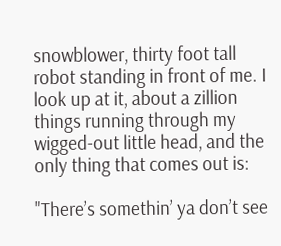snowblower, thirty foot tall robot standing in front of me. I look up at it, about a zillion things running through my wigged-out little head, and the only thing that comes out is:

"There’s somethin’ ya don’t see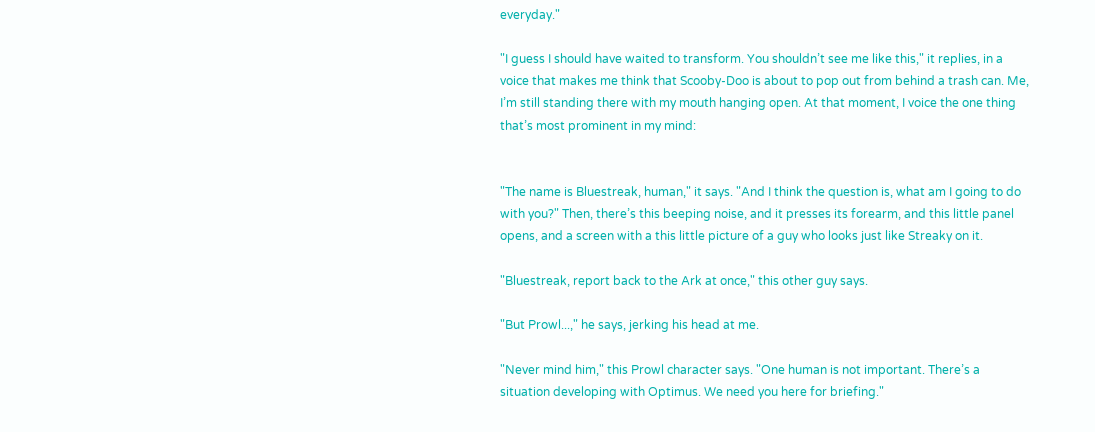everyday."

"I guess I should have waited to transform. You shouldn’t see me like this," it replies, in a voice that makes me think that Scooby-Doo is about to pop out from behind a trash can. Me, I’m still standing there with my mouth hanging open. At that moment, I voice the one thing that’s most prominent in my mind:


"The name is Bluestreak, human," it says. "And I think the question is, what am I going to do with you?" Then, there’s this beeping noise, and it presses its forearm, and this little panel opens, and a screen with a this little picture of a guy who looks just like Streaky on it.

"Bluestreak, report back to the Ark at once," this other guy says.

"But Prowl...," he says, jerking his head at me.

"Never mind him," this Prowl character says. "One human is not important. There’s a situation developing with Optimus. We need you here for briefing."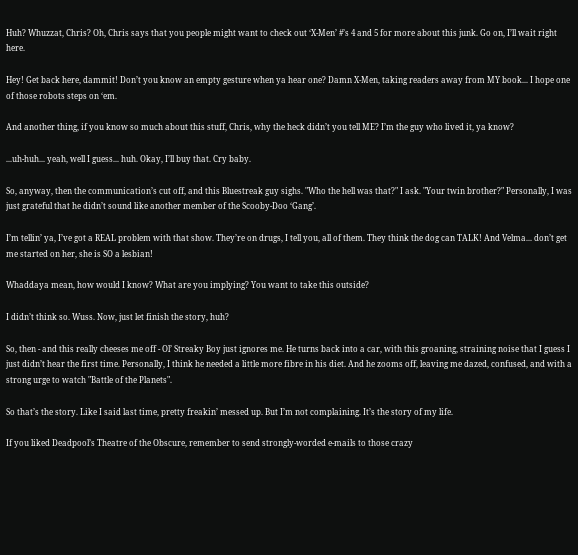Huh? Whuzzat, Chris? Oh, Chris says that you people might want to check out ‘X-Men’ #’s 4 and 5 for more about this junk. Go on, I’ll wait right here.

Hey! Get back here, dammit! Don’t you know an empty gesture when ya hear one? Damn X-Men, taking readers away from MY book... I hope one of those robots steps on ‘em.

And another thing, if you know so much about this stuff, Chris, why the heck didn’t you tell ME? I’m the guy who lived it, ya know?

...uh-huh... yeah, well I guess... huh. Okay, I’ll buy that. Cry baby.

So, anyway, then the communication’s cut off, and this Bluestreak guy sighs. "Who the hell was that?" I ask. "Your twin brother?" Personally, I was just grateful that he didn’t sound like another member of the Scooby-Doo ‘Gang’.

I’m tellin’ ya, I’ve got a REAL problem with that show. They’re on drugs, I tell you, all of them. They think the dog can TALK! And Velma... don’t get me started on her, she is SO a lesbian!

Whaddaya mean, how would I know? What are you implying? You want to take this outside?

I didn’t think so. Wuss. Now, just let finish the story, huh?

So, then - and this really cheeses me off - Ol’ Streaky Boy just ignores me. He turns back into a car, with this groaning, straining noise that I guess I just didn’t hear the first time. Personally, I think he needed a little more fibre in his diet. And he zooms off, leaving me dazed, confused, and with a strong urge to watch "Battle of the Planets".

So that’s the story. Like I said last time, pretty freakin’ messed up. But I’m not complaining. It’s the story of my life.

If you liked Deadpool’s Theatre of the Obscure, remember to send strongly-worded e-mails to those crazy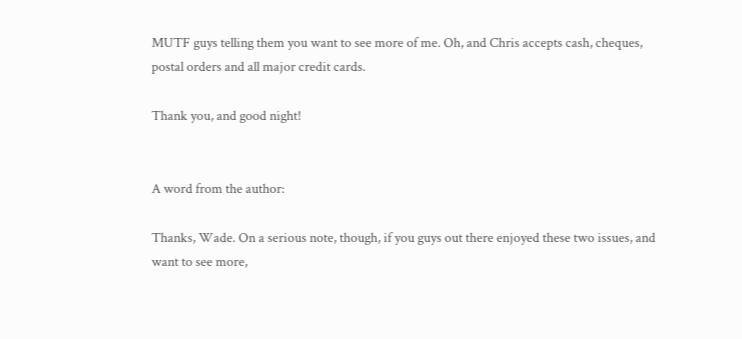MUTF guys telling them you want to see more of me. Oh, and Chris accepts cash, cheques, postal orders and all major credit cards.

Thank you, and good night!


A word from the author:

Thanks, Wade. On a serious note, though, if you guys out there enjoyed these two issues, and want to see more,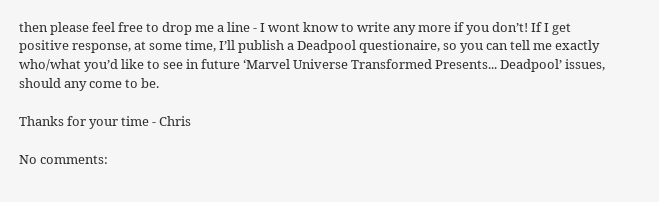then please feel free to drop me a line - I wont know to write any more if you don’t! If I get positive response, at some time, I’ll publish a Deadpool questionaire, so you can tell me exactly who/what you’d like to see in future ‘Marvel Universe Transformed Presents... Deadpool’ issues, should any come to be.

Thanks for your time - Chris

No comments: